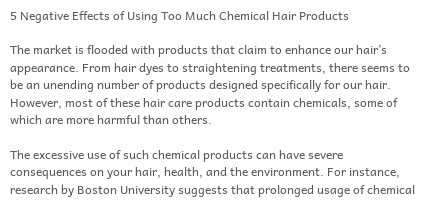5 Negative Effects of Using Too Much Chemical Hair Products

The market is flooded with products that claim to enhance our hair’s appearance. From hair dyes to straightening treatments, there seems to be an unending number of products designed specifically for our hair. However, most of these hair care products contain chemicals, some of which are more harmful than others.

The excessive use of such chemical products can have severe consequences on your hair, health, and the environment. For instance, research by Boston University suggests that prolonged usage of chemical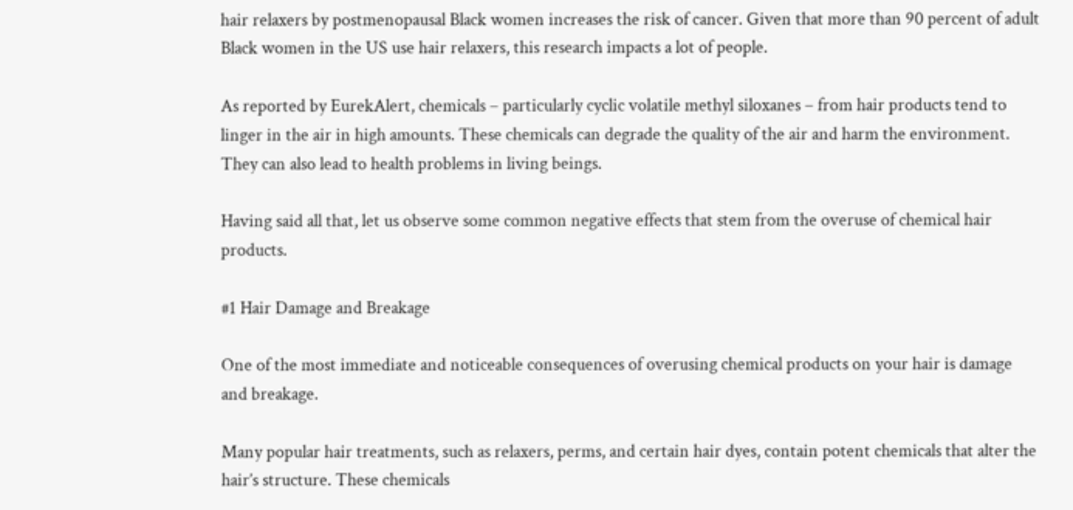hair relaxers by postmenopausal Black women increases the risk of cancer. Given that more than 90 percent of adult Black women in the US use hair relaxers, this research impacts a lot of people.

As reported by EurekAlert, chemicals – particularly cyclic volatile methyl siloxanes – from hair products tend to linger in the air in high amounts. These chemicals can degrade the quality of the air and harm the environment. They can also lead to health problems in living beings.

Having said all that, let us observe some common negative effects that stem from the overuse of chemical hair products.

#1 Hair Damage and Breakage

One of the most immediate and noticeable consequences of overusing chemical products on your hair is damage and breakage.

Many popular hair treatments, such as relaxers, perms, and certain hair dyes, contain potent chemicals that alter the hair’s structure. These chemicals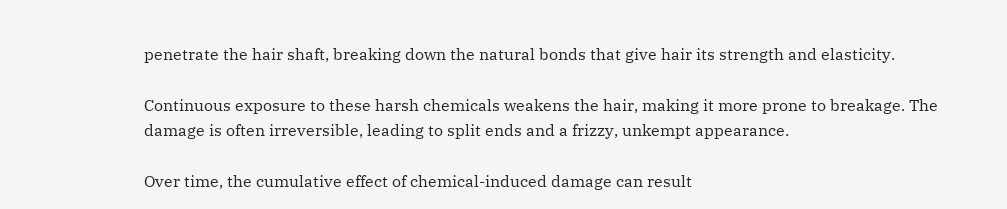penetrate the hair shaft, breaking down the natural bonds that give hair its strength and elasticity.

Continuous exposure to these harsh chemicals weakens the hair, making it more prone to breakage. The damage is often irreversible, leading to split ends and a frizzy, unkempt appearance.

Over time, the cumulative effect of chemical-induced damage can result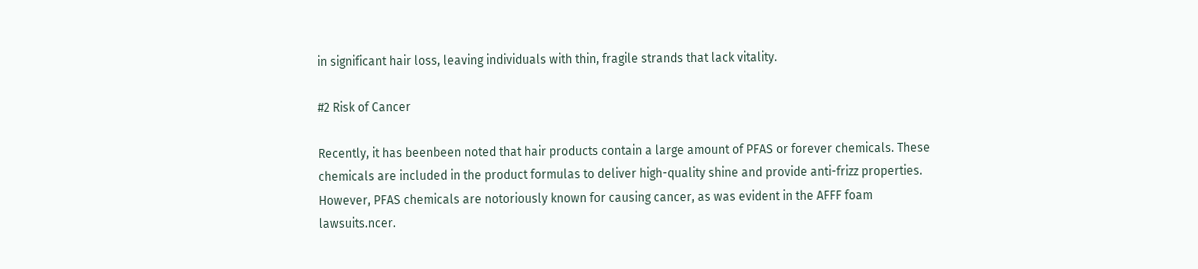in significant hair loss, leaving individuals with thin, fragile strands that lack vitality.

#2 Risk of Cancer

Recently, it has beenbeen noted that hair products contain a large amount of PFAS or forever chemicals. These chemicals are included in the product formulas to deliver high-quality shine and provide anti-frizz properties. However, PFAS chemicals are notoriously known for causing cancer, as was evident in the AFFF foam lawsuits.ncer.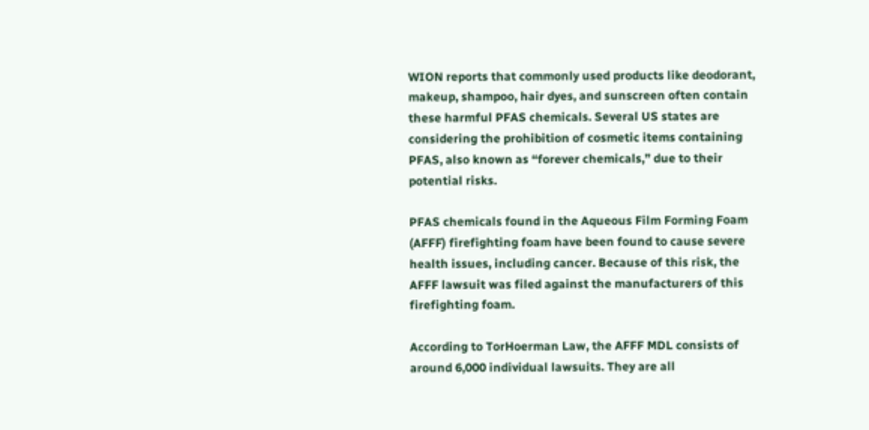WION reports that commonly used products like deodorant, makeup, shampoo, hair dyes, and sunscreen often contain these harmful PFAS chemicals. Several US states are considering the prohibition of cosmetic items containing PFAS, also known as “forever chemicals,” due to their potential risks.

PFAS chemicals found in the Aqueous Film Forming Foam (AFFF) firefighting foam have been found to cause severe health issues, including cancer. Because of this risk, the AFFF lawsuit was filed against the manufacturers of this firefighting foam.

According to TorHoerman Law, the AFFF MDL consists of around 6,000 individual lawsuits. They are all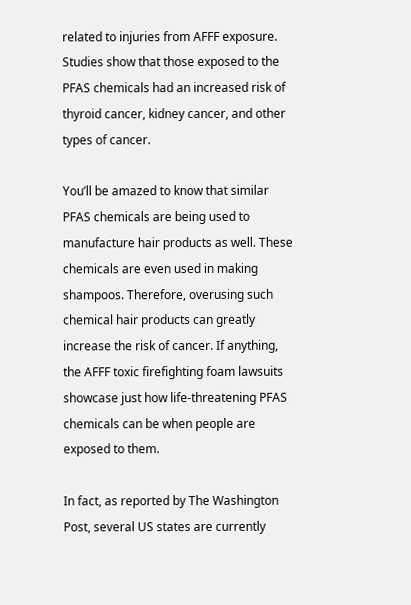related to injuries from AFFF exposure. Studies show that those exposed to the PFAS chemicals had an increased risk of thyroid cancer, kidney cancer, and other types of cancer.

You’ll be amazed to know that similar PFAS chemicals are being used to manufacture hair products as well. These chemicals are even used in making shampoos. Therefore, overusing such chemical hair products can greatly increase the risk of cancer. If anything, the AFFF toxic firefighting foam lawsuits showcase just how life-threatening PFAS chemicals can be when people are exposed to them.

In fact, as reported by The Washington Post, several US states are currently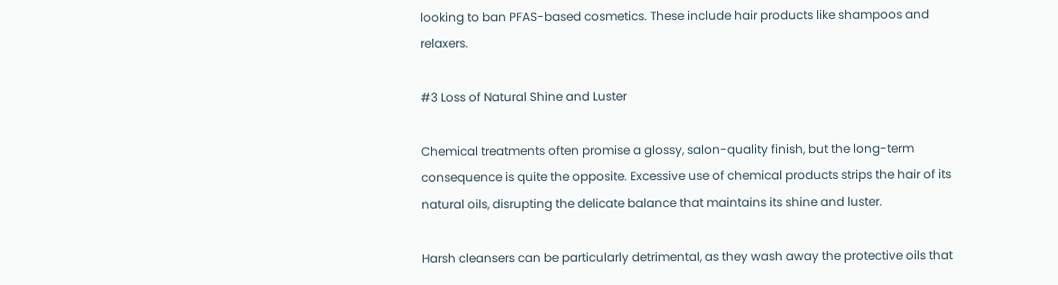looking to ban PFAS-based cosmetics. These include hair products like shampoos and relaxers.

#3 Loss of Natural Shine and Luster

Chemical treatments often promise a glossy, salon-quality finish, but the long-term consequence is quite the opposite. Excessive use of chemical products strips the hair of its natural oils, disrupting the delicate balance that maintains its shine and luster.

Harsh cleansers can be particularly detrimental, as they wash away the protective oils that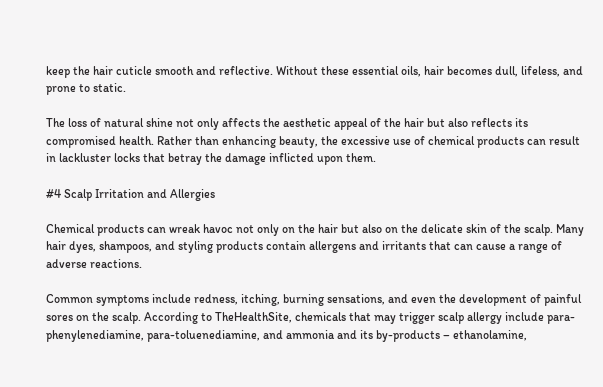keep the hair cuticle smooth and reflective. Without these essential oils, hair becomes dull, lifeless, and prone to static.

The loss of natural shine not only affects the aesthetic appeal of the hair but also reflects its compromised health. Rather than enhancing beauty, the excessive use of chemical products can result in lackluster locks that betray the damage inflicted upon them.

#4 Scalp Irritation and Allergies

Chemical products can wreak havoc not only on the hair but also on the delicate skin of the scalp. Many hair dyes, shampoos, and styling products contain allergens and irritants that can cause a range of adverse reactions.

Common symptoms include redness, itching, burning sensations, and even the development of painful sores on the scalp. According to TheHealthSite, chemicals that may trigger scalp allergy include para-phenylenediamine, para-toluenediamine, and ammonia and its by-products – ethanolamine,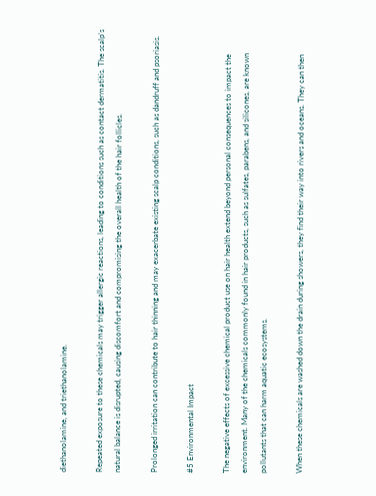diethanolamine, and triethanolamine.

Repeated exposure to these chemicals may trigger allergic reactions, leading to conditions such as contact dermatitis. The scalp’s natural balance is disrupted, causing discomfort and compromising the overall health of the hair follicles.

Prolonged irritation can contribute to hair thinning and may exacerbate existing scalp conditions, such as dandruff and psoriasis.

#5 Environmental Impact

The negative effects of excessive chemical product use on hair health extend beyond personal consequences to impact the environment. Many of the chemicals commonly found in hair products, such as sulfates, parabens, and silicones, are known pollutants that can harm aquatic ecosystems.

When these chemicals are washed down the drain during showers, they find their way into rivers and oceans. They can then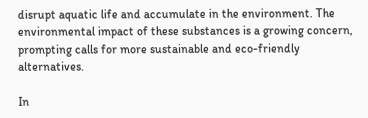disrupt aquatic life and accumulate in the environment. The environmental impact of these substances is a growing concern, prompting calls for more sustainable and eco-friendly alternatives.

In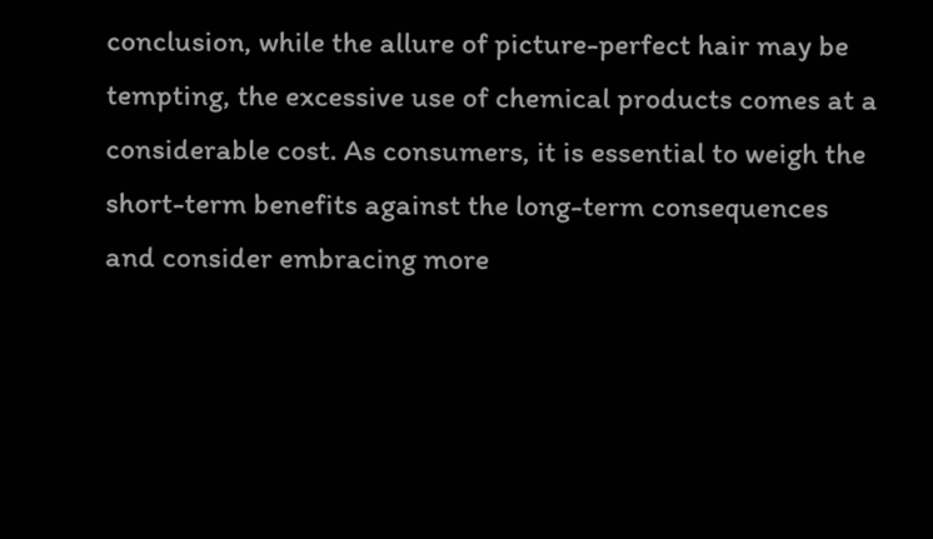conclusion, while the allure of picture-perfect hair may be tempting, the excessive use of chemical products comes at a considerable cost. As consumers, it is essential to weigh the short-term benefits against the long-term consequences and consider embracing more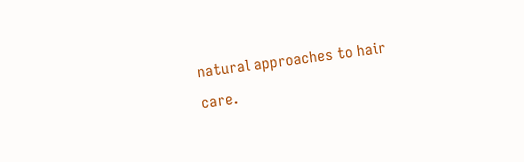natural approaches to hair care.